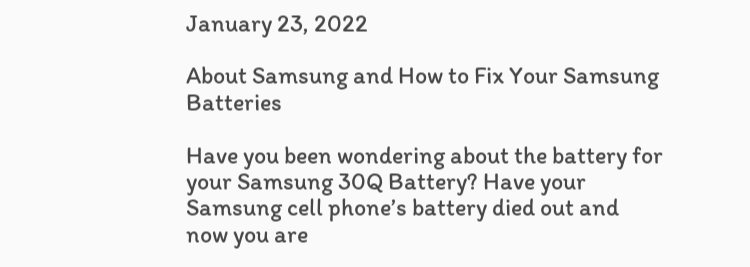January 23, 2022

About Samsung and How to Fix Your Samsung Batteries

Have you been wondering about the battery for your Samsung 30Q Battery? Have your Samsung cell phone’s battery died out and now you are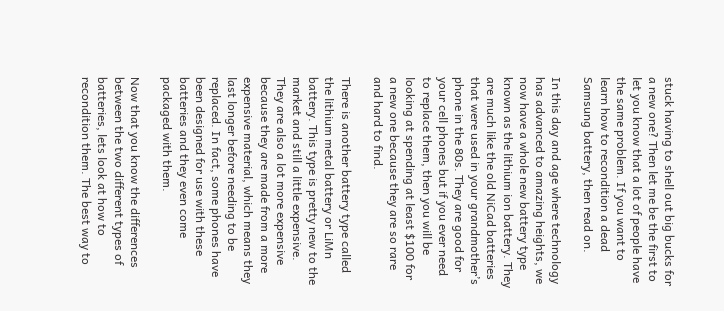stuck having to shell out big bucks for a new one? Then let me be the first to let you know that a lot of people have the same problem. If you want to learn how to recondition a dead Samsung battery, then read on.

In this day and age where technology has advanced to amazing heights, we now have a whole new battery type known as the lithium ion battery. They are much like the old NiCad batteries that were used in your grandmother’s phone in the 80s. They are good for your cell phones but if you ever need to replace them, then you will be looking at spending at least $100 for a new one because they are so rare and hard to find.

There is another battery type called the lithium metal battery or LiMn battery. This type is pretty new to the market and still a little expensive. They are also a lot more expensive because they are made from a more expensive material, which means they last longer before needing to be replaced. In fact, some phones have been designed for use with these batteries and they even come packaged with them.

Now that you know the differences between the two different types of batteries, lets look at how to recondition them. The best way to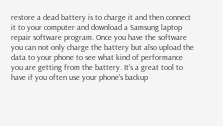restore a dead battery is to charge it and then connect it to your computer and download a Samsung laptop repair software program. Once you have the software you can not only charge the battery but also upload the data to your phone to see what kind of performance you are getting from the battery. It’s a great tool to have if you often use your phone’s backup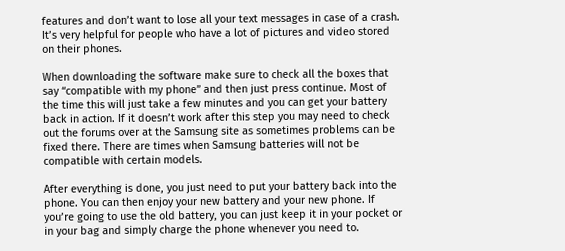features and don’t want to lose all your text messages in case of a crash. It’s very helpful for people who have a lot of pictures and video stored on their phones.

When downloading the software make sure to check all the boxes that say “compatible with my phone” and then just press continue. Most of the time this will just take a few minutes and you can get your battery back in action. If it doesn’t work after this step you may need to check out the forums over at the Samsung site as sometimes problems can be fixed there. There are times when Samsung batteries will not be compatible with certain models.

After everything is done, you just need to put your battery back into the phone. You can then enjoy your new battery and your new phone. If you’re going to use the old battery, you can just keep it in your pocket or in your bag and simply charge the phone whenever you need to.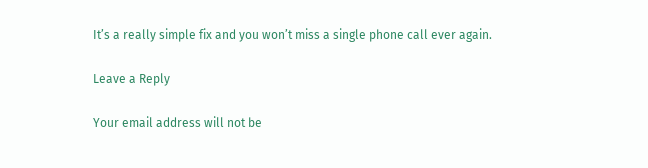It’s a really simple fix and you won’t miss a single phone call ever again.

Leave a Reply

Your email address will not be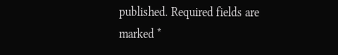published. Required fields are marked *